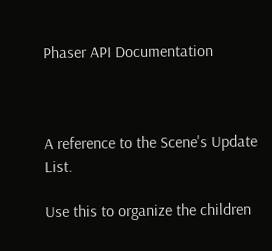Phaser API Documentation



A reference to the Scene's Update List.

Use this to organize the children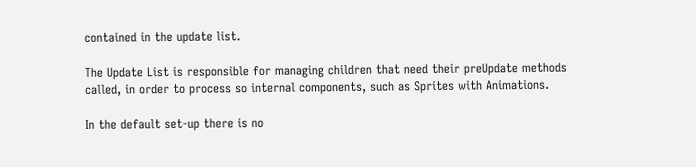contained in the update list.

The Update List is responsible for managing children that need their preUpdate methods called, in order to process so internal components, such as Sprites with Animations.

In the default set-up there is no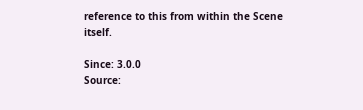reference to this from within the Scene itself.

Since: 3.0.0
Source: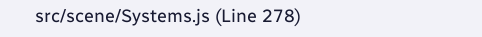src/scene/Systems.js (Line 278)